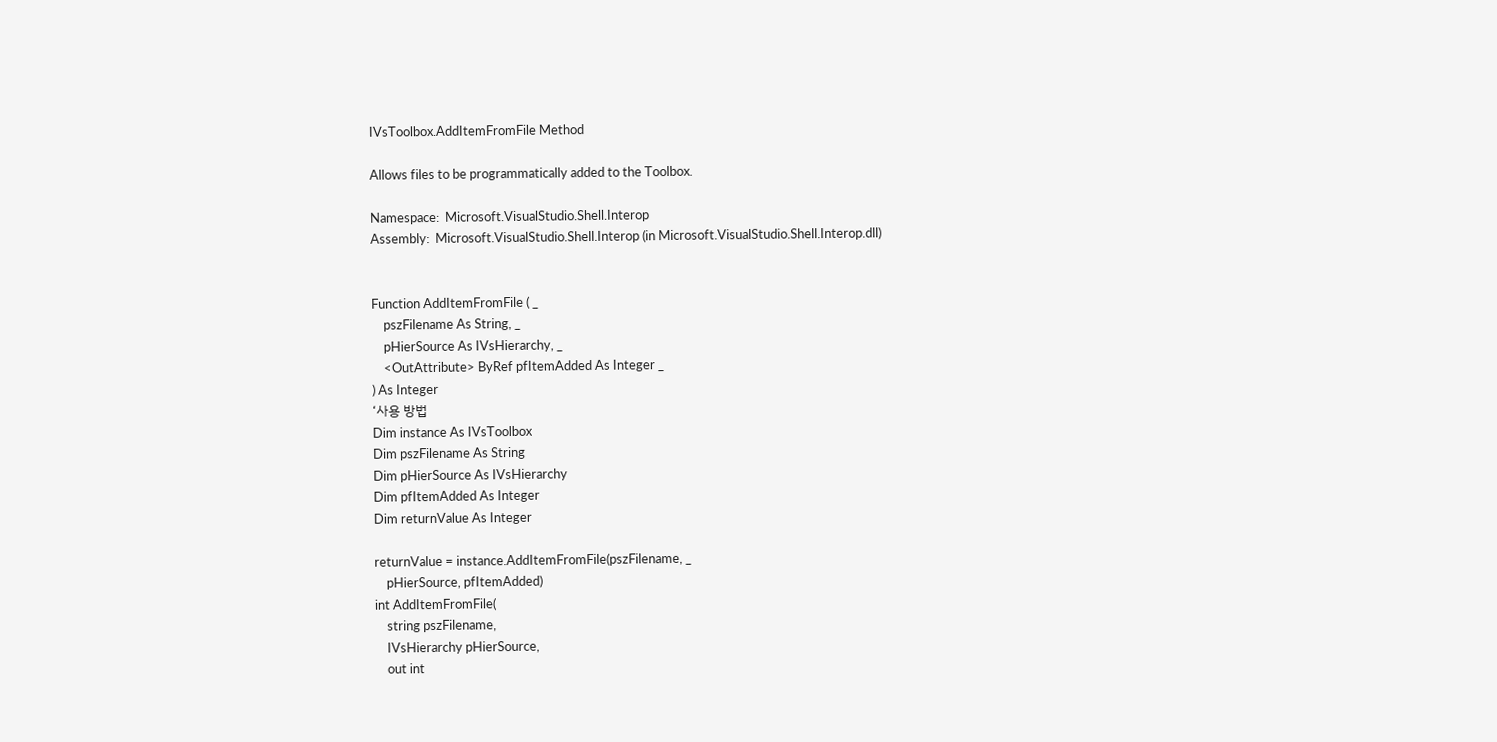IVsToolbox.AddItemFromFile Method

Allows files to be programmatically added to the Toolbox.

Namespace:  Microsoft.VisualStudio.Shell.Interop
Assembly:  Microsoft.VisualStudio.Shell.Interop (in Microsoft.VisualStudio.Shell.Interop.dll)


Function AddItemFromFile ( _
    pszFilename As String, _
    pHierSource As IVsHierarchy, _
    <OutAttribute> ByRef pfItemAdded As Integer _
) As Integer
‘사용 방법
Dim instance As IVsToolbox
Dim pszFilename As String
Dim pHierSource As IVsHierarchy
Dim pfItemAdded As Integer
Dim returnValue As Integer

returnValue = instance.AddItemFromFile(pszFilename, _
    pHierSource, pfItemAdded)
int AddItemFromFile(
    string pszFilename,
    IVsHierarchy pHierSource,
    out int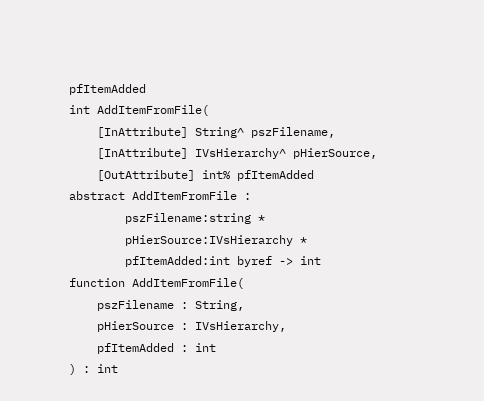pfItemAdded
int AddItemFromFile(
    [InAttribute] String^ pszFilename,
    [InAttribute] IVsHierarchy^ pHierSource,
    [OutAttribute] int% pfItemAdded
abstract AddItemFromFile :
        pszFilename:string *
        pHierSource:IVsHierarchy *
        pfItemAdded:int byref -> int
function AddItemFromFile(
    pszFilename : String,
    pHierSource : IVsHierarchy,
    pfItemAdded : int
) : int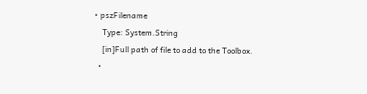• pszFilename
    Type: System.String
    [in]Full path of file to add to the Toolbox.
  •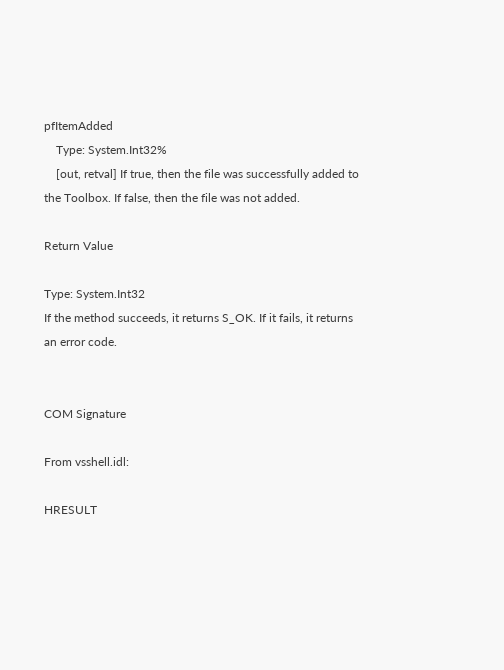pfItemAdded
    Type: System.Int32%
    [out, retval] If true, then the file was successfully added to the Toolbox. If false, then the file was not added.

Return Value

Type: System.Int32
If the method succeeds, it returns S_OK. If it fails, it returns an error code.


COM Signature

From vsshell.idl:

HRESULT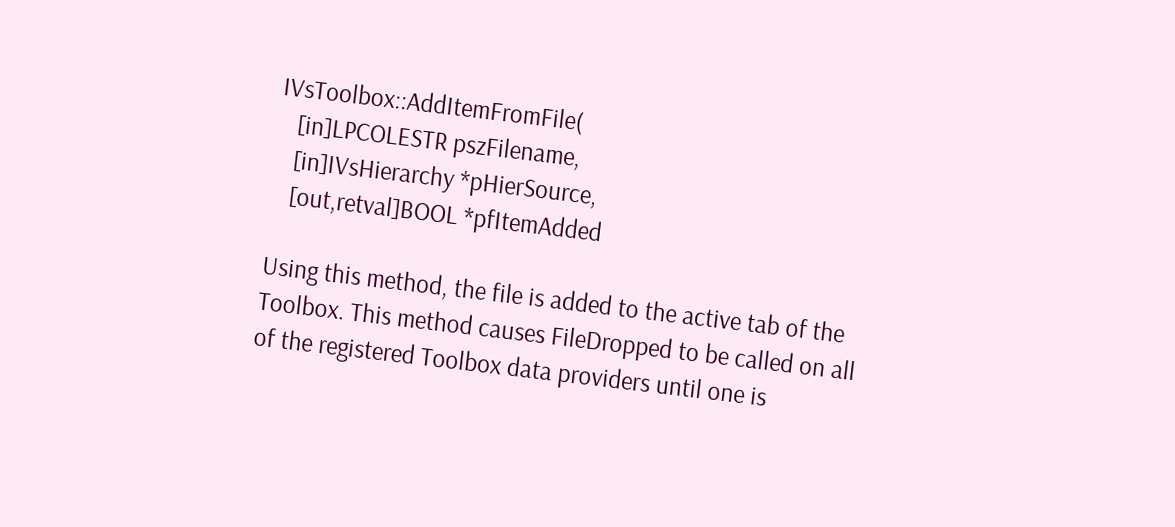IVsToolbox::AddItemFromFile(
   [in]LPCOLESTR pszFilename,
   [in]IVsHierarchy *pHierSource,
   [out,retval]BOOL *pfItemAdded

Using this method, the file is added to the active tab of the Toolbox. This method causes FileDropped to be called on all of the registered Toolbox data providers until one is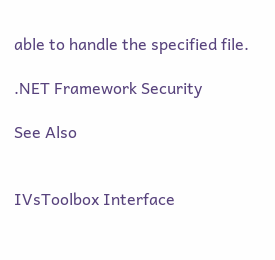able to handle the specified file.

.NET Framework Security

See Also


IVsToolbox Interface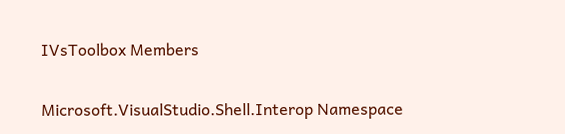IVsToolbox Members

Microsoft.VisualStudio.Shell.Interop Namespace